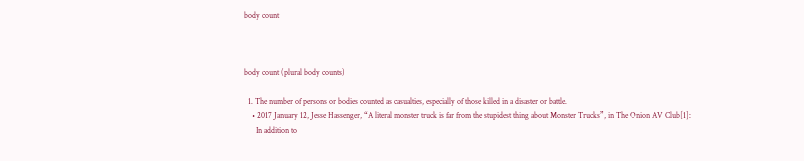body count



body count (plural body counts)

  1. The number of persons or bodies counted as casualties, especially of those killed in a disaster or battle.
    • 2017 January 12, Jesse Hassenger, “A literal monster truck is far from the stupidest thing about Monster Trucks”, in The Onion AV Club[1]:
      In addition to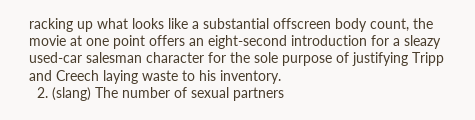racking up what looks like a substantial offscreen body count, the movie at one point offers an eight-second introduction for a sleazy used-car salesman character for the sole purpose of justifying Tripp and Creech laying waste to his inventory.
  2. (slang) The number of sexual partners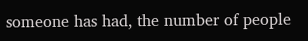someone has had, the number of people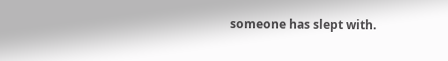someone has slept with.